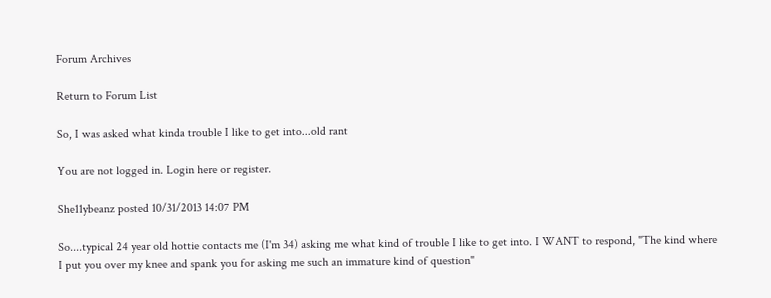Forum Archives

Return to Forum List

So, I was asked what kinda trouble I like to get into...old rant

You are not logged in. Login here or register.

She11ybeanz posted 10/31/2013 14:07 PM

So....typical 24 year old hottie contacts me (I'm 34) asking me what kind of trouble I like to get into. I WANT to respond, "The kind where I put you over my knee and spank you for asking me such an immature kind of question"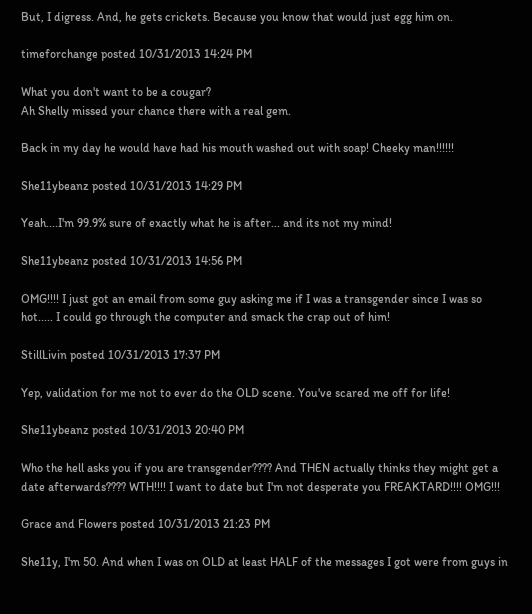But, I digress. And, he gets crickets. Because you know that would just egg him on.

timeforchange posted 10/31/2013 14:24 PM

What you don't want to be a cougar?
Ah Shelly missed your chance there with a real gem.

Back in my day he would have had his mouth washed out with soap! Cheeky man!!!!!!

She11ybeanz posted 10/31/2013 14:29 PM

Yeah....I'm 99.9% sure of exactly what he is after... and its not my mind!

She11ybeanz posted 10/31/2013 14:56 PM

OMG!!!! I just got an email from some guy asking me if I was a transgender since I was so hot..... I could go through the computer and smack the crap out of him!

StillLivin posted 10/31/2013 17:37 PM

Yep, validation for me not to ever do the OLD scene. You've scared me off for life!

She11ybeanz posted 10/31/2013 20:40 PM

Who the hell asks you if you are transgender???? And THEN actually thinks they might get a date afterwards???? WTH!!!! I want to date but I'm not desperate you FREAKTARD!!!! OMG!!!

Grace and Flowers posted 10/31/2013 21:23 PM

She11y, I'm 50. And when I was on OLD at least HALF of the messages I got were from guys in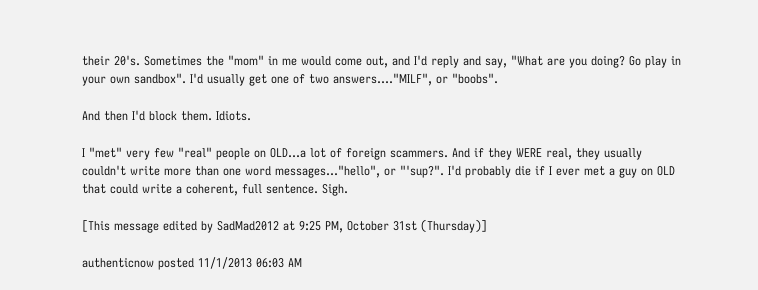their 20's. Sometimes the "mom" in me would come out, and I'd reply and say, "What are you doing? Go play in your own sandbox". I'd usually get one of two answers...."MILF", or "boobs".

And then I'd block them. Idiots.

I "met" very few "real" people on OLD...a lot of foreign scammers. And if they WERE real, they usually couldn't write more than one word messages..."hello", or "'sup?". I'd probably die if I ever met a guy on OLD that could write a coherent, full sentence. Sigh.

[This message edited by SadMad2012 at 9:25 PM, October 31st (Thursday)]

authenticnow posted 11/1/2013 06:03 AM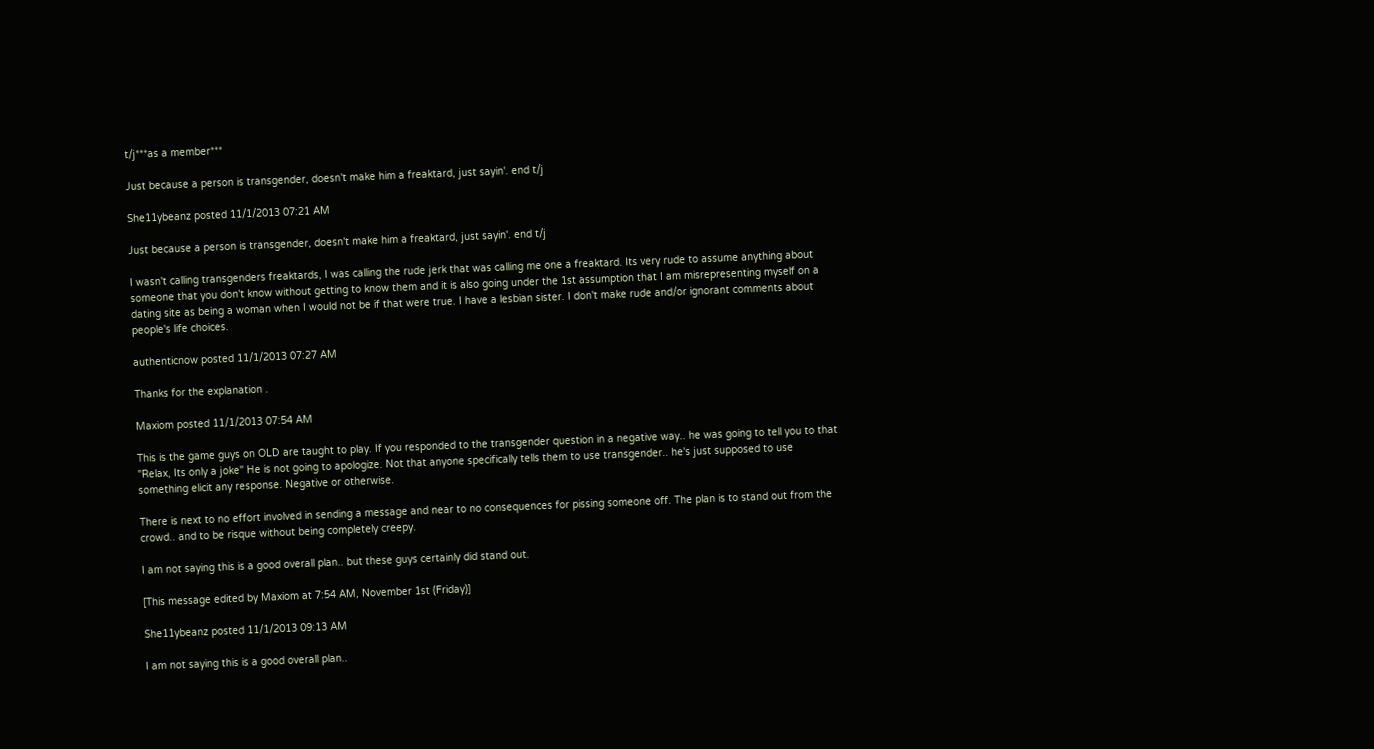t/j***as a member***

Just because a person is transgender, doesn't make him a freaktard, just sayin'. end t/j

She11ybeanz posted 11/1/2013 07:21 AM

Just because a person is transgender, doesn't make him a freaktard, just sayin'. end t/j

I wasn't calling transgenders freaktards, I was calling the rude jerk that was calling me one a freaktard. Its very rude to assume anything about someone that you don't know without getting to know them and it is also going under the 1st assumption that I am misrepresenting myself on a dating site as being a woman when I would not be if that were true. I have a lesbian sister. I don't make rude and/or ignorant comments about people's life choices.

authenticnow posted 11/1/2013 07:27 AM

Thanks for the explanation .

Maxiom posted 11/1/2013 07:54 AM

This is the game guys on OLD are taught to play. If you responded to the transgender question in a negative way.. he was going to tell you to that "Relax, Its only a joke" He is not going to apologize. Not that anyone specifically tells them to use transgender.. he's just supposed to use something elicit any response. Negative or otherwise.

There is next to no effort involved in sending a message and near to no consequences for pissing someone off. The plan is to stand out from the crowd.. and to be risque without being completely creepy.

I am not saying this is a good overall plan.. but these guys certainly did stand out.

[This message edited by Maxiom at 7:54 AM, November 1st (Friday)]

She11ybeanz posted 11/1/2013 09:13 AM

I am not saying this is a good overall plan..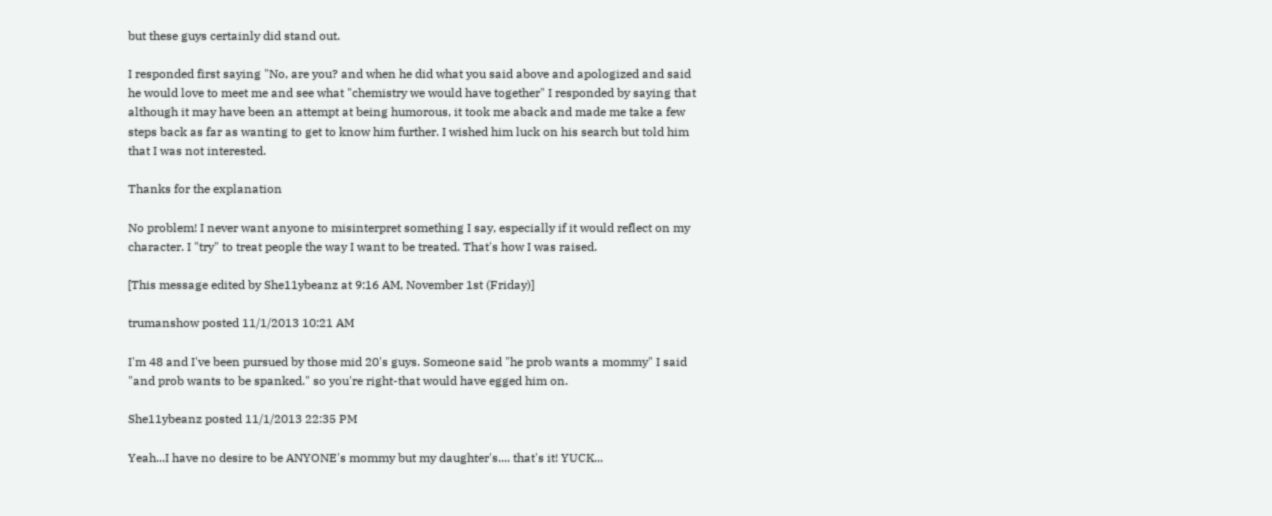but these guys certainly did stand out.

I responded first saying "No, are you? and when he did what you said above and apologized and said he would love to meet me and see what "chemistry we would have together" I responded by saying that although it may have been an attempt at being humorous, it took me aback and made me take a few steps back as far as wanting to get to know him further. I wished him luck on his search but told him that I was not interested.

Thanks for the explanation

No problem! I never want anyone to misinterpret something I say, especially if it would reflect on my character. I "try" to treat people the way I want to be treated. That's how I was raised.

[This message edited by She11ybeanz at 9:16 AM, November 1st (Friday)]

trumanshow posted 11/1/2013 10:21 AM

I'm 48 and I've been pursued by those mid 20's guys. Someone said "he prob wants a mommy" I said "and prob wants to be spanked." so you're right-that would have egged him on.

She11ybeanz posted 11/1/2013 22:35 PM

Yeah...I have no desire to be ANYONE's mommy but my daughter's.... that's it! YUCK...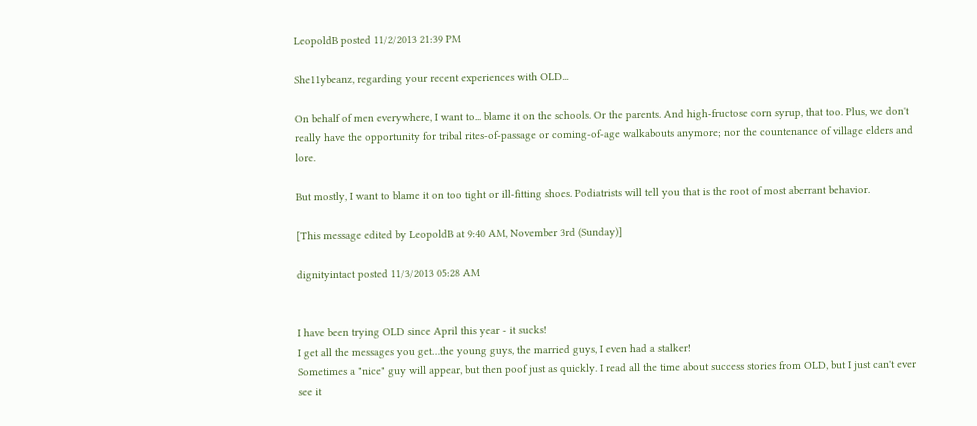LeopoldB posted 11/2/2013 21:39 PM

She11ybeanz, regarding your recent experiences with OLD...

On behalf of men everywhere, I want to... blame it on the schools. Or the parents. And high-fructose corn syrup, that too. Plus, we don't really have the opportunity for tribal rites-of-passage or coming-of-age walkabouts anymore; nor the countenance of village elders and lore.

But mostly, I want to blame it on too tight or ill-fitting shoes. Podiatrists will tell you that is the root of most aberrant behavior.

[This message edited by LeopoldB at 9:40 AM, November 3rd (Sunday)]

dignityintact posted 11/3/2013 05:28 AM


I have been trying OLD since April this year - it sucks!
I get all the messages you get…the young guys, the married guys, I even had a stalker!
Sometimes a "nice" guy will appear, but then poof just as quickly. I read all the time about success stories from OLD, but I just can't ever see it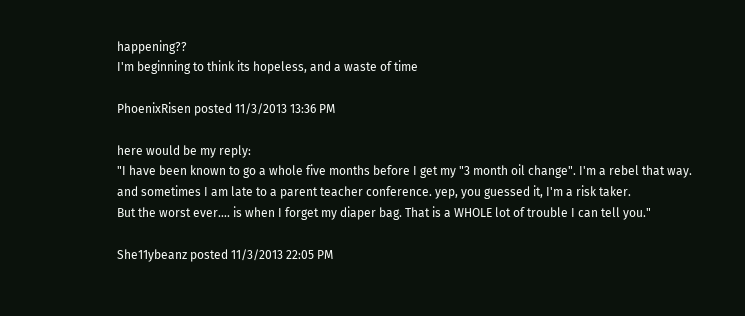happening??
I'm beginning to think its hopeless, and a waste of time

PhoenixRisen posted 11/3/2013 13:36 PM

here would be my reply:
"I have been known to go a whole five months before I get my "3 month oil change". I'm a rebel that way.
and sometimes I am late to a parent teacher conference. yep, you guessed it, I'm a risk taker.
But the worst ever.... is when I forget my diaper bag. That is a WHOLE lot of trouble I can tell you."

She11ybeanz posted 11/3/2013 22:05 PM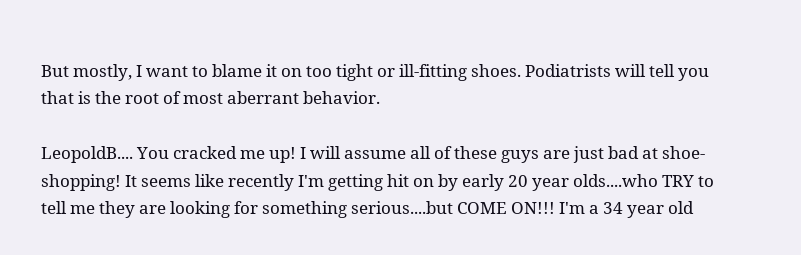But mostly, I want to blame it on too tight or ill-fitting shoes. Podiatrists will tell you that is the root of most aberrant behavior.

LeopoldB.... You cracked me up! I will assume all of these guys are just bad at shoe-shopping! It seems like recently I'm getting hit on by early 20 year olds....who TRY to tell me they are looking for something serious....but COME ON!!! I'm a 34 year old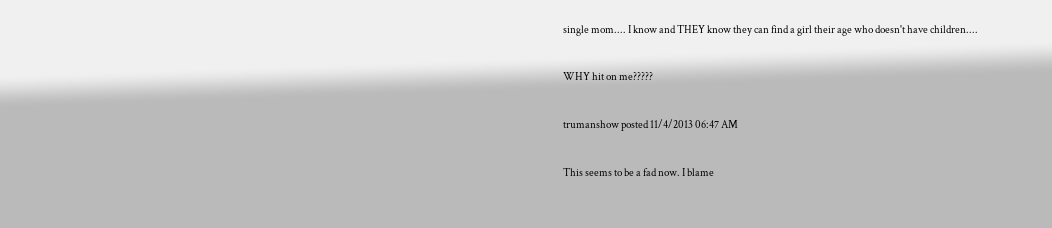single mom.... I know and THEY know they can find a girl their age who doesn't have children....

WHY hit on me?????

trumanshow posted 11/4/2013 06:47 AM

This seems to be a fad now. I blame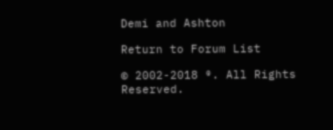Demi and Ashton

Return to Forum List

© 2002-2018 ®. All Rights Reserved.